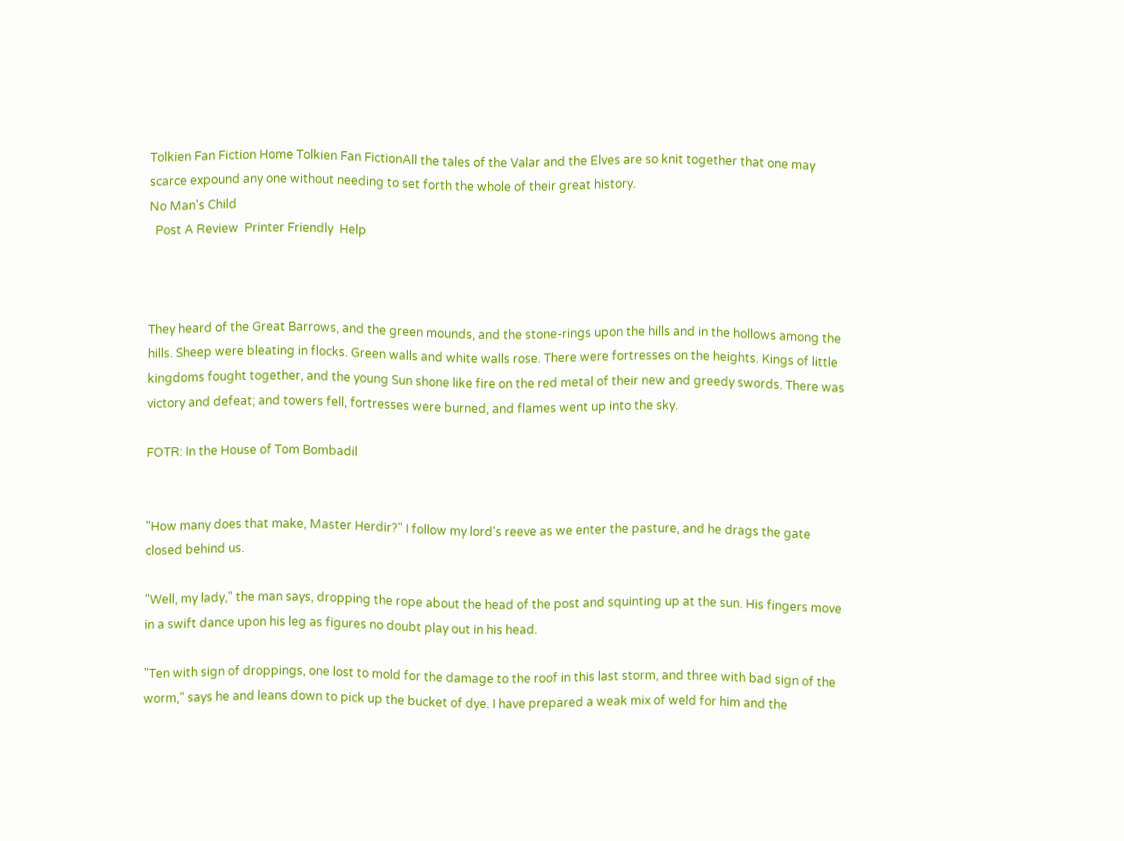Tolkien Fan Fiction Home Tolkien Fan FictionAll the tales of the Valar and the Elves are so knit together that one may scarce expound any one without needing to set forth the whole of their great history.
No Man's Child
  Post A Review  Printer Friendly  Help



They heard of the Great Barrows, and the green mounds, and the stone-rings upon the hills and in the hollows among the hills. Sheep were bleating in flocks. Green walls and white walls rose. There were fortresses on the heights. Kings of little kingdoms fought together, and the young Sun shone like fire on the red metal of their new and greedy swords. There was victory and defeat; and towers fell, fortresses were burned, and flames went up into the sky.

FOTR: In the House of Tom Bombadil


"How many does that make, Master Herdir?" I follow my lord's reeve as we enter the pasture, and he drags the gate closed behind us.

"Well, my lady," the man says, dropping the rope about the head of the post and squinting up at the sun. His fingers move in a swift dance upon his leg as figures no doubt play out in his head.

"Ten with sign of droppings, one lost to mold for the damage to the roof in this last storm, and three with bad sign of the worm," says he and leans down to pick up the bucket of dye. I have prepared a weak mix of weld for him and the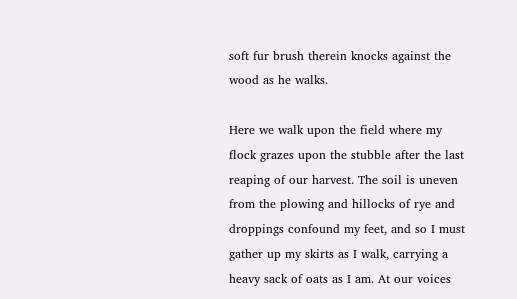soft fur brush therein knocks against the wood as he walks.

Here we walk upon the field where my flock grazes upon the stubble after the last reaping of our harvest. The soil is uneven from the plowing and hillocks of rye and droppings confound my feet, and so I must gather up my skirts as I walk, carrying a heavy sack of oats as I am. At our voices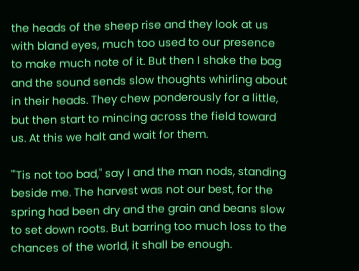the heads of the sheep rise and they look at us with bland eyes, much too used to our presence to make much note of it. But then I shake the bag and the sound sends slow thoughts whirling about in their heads. They chew ponderously for a little, but then start to mincing across the field toward us. At this we halt and wait for them.

"'Tis not too bad," say I and the man nods, standing beside me. The harvest was not our best, for the spring had been dry and the grain and beans slow to set down roots. But barring too much loss to the chances of the world, it shall be enough.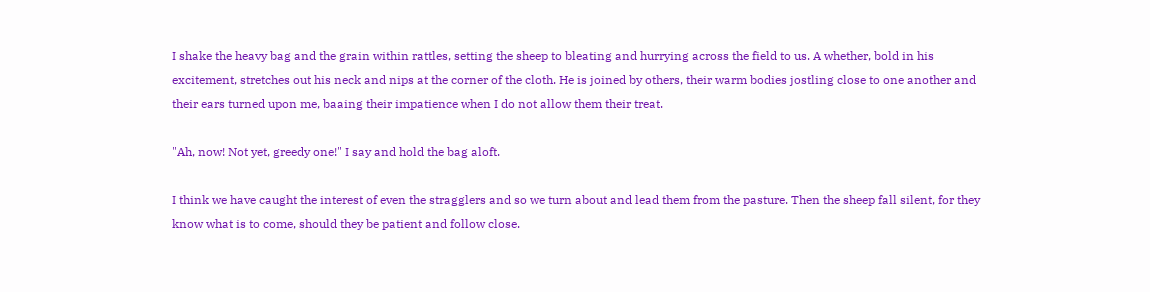I shake the heavy bag and the grain within rattles, setting the sheep to bleating and hurrying across the field to us. A whether, bold in his excitement, stretches out his neck and nips at the corner of the cloth. He is joined by others, their warm bodies jostling close to one another and their ears turned upon me, baaing their impatience when I do not allow them their treat.

"Ah, now! Not yet, greedy one!" I say and hold the bag aloft.

I think we have caught the interest of even the stragglers and so we turn about and lead them from the pasture. Then the sheep fall silent, for they know what is to come, should they be patient and follow close.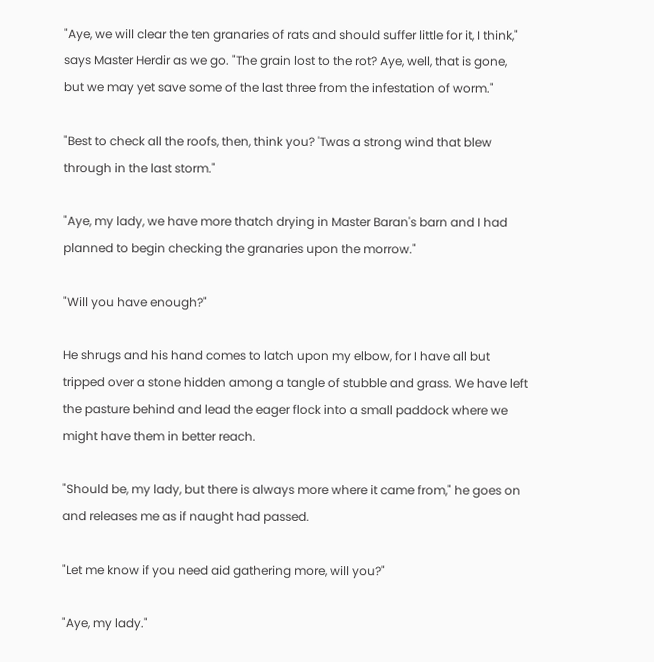"Aye, we will clear the ten granaries of rats and should suffer little for it, I think," says Master Herdir as we go. "The grain lost to the rot? Aye, well, that is gone, but we may yet save some of the last three from the infestation of worm."

"Best to check all the roofs, then, think you? 'Twas a strong wind that blew through in the last storm."

"Aye, my lady, we have more thatch drying in Master Baran's barn and I had planned to begin checking the granaries upon the morrow."

"Will you have enough?"

He shrugs and his hand comes to latch upon my elbow, for I have all but tripped over a stone hidden among a tangle of stubble and grass. We have left the pasture behind and lead the eager flock into a small paddock where we might have them in better reach.

"Should be, my lady, but there is always more where it came from," he goes on and releases me as if naught had passed.

"Let me know if you need aid gathering more, will you?"

"Aye, my lady."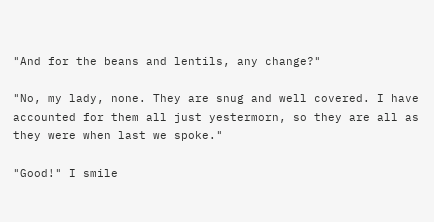"And for the beans and lentils, any change?"

"No, my lady, none. They are snug and well covered. I have accounted for them all just yestermorn, so they are all as they were when last we spoke."

"Good!" I smile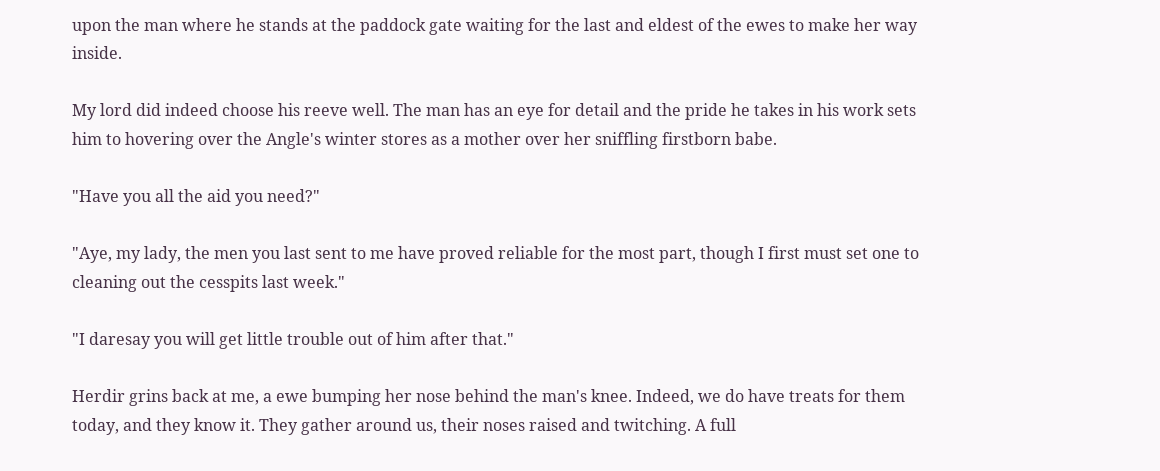upon the man where he stands at the paddock gate waiting for the last and eldest of the ewes to make her way inside.

My lord did indeed choose his reeve well. The man has an eye for detail and the pride he takes in his work sets him to hovering over the Angle's winter stores as a mother over her sniffling firstborn babe.

"Have you all the aid you need?"

"Aye, my lady, the men you last sent to me have proved reliable for the most part, though I first must set one to cleaning out the cesspits last week."

"I daresay you will get little trouble out of him after that."

Herdir grins back at me, a ewe bumping her nose behind the man's knee. Indeed, we do have treats for them today, and they know it. They gather around us, their noses raised and twitching. A full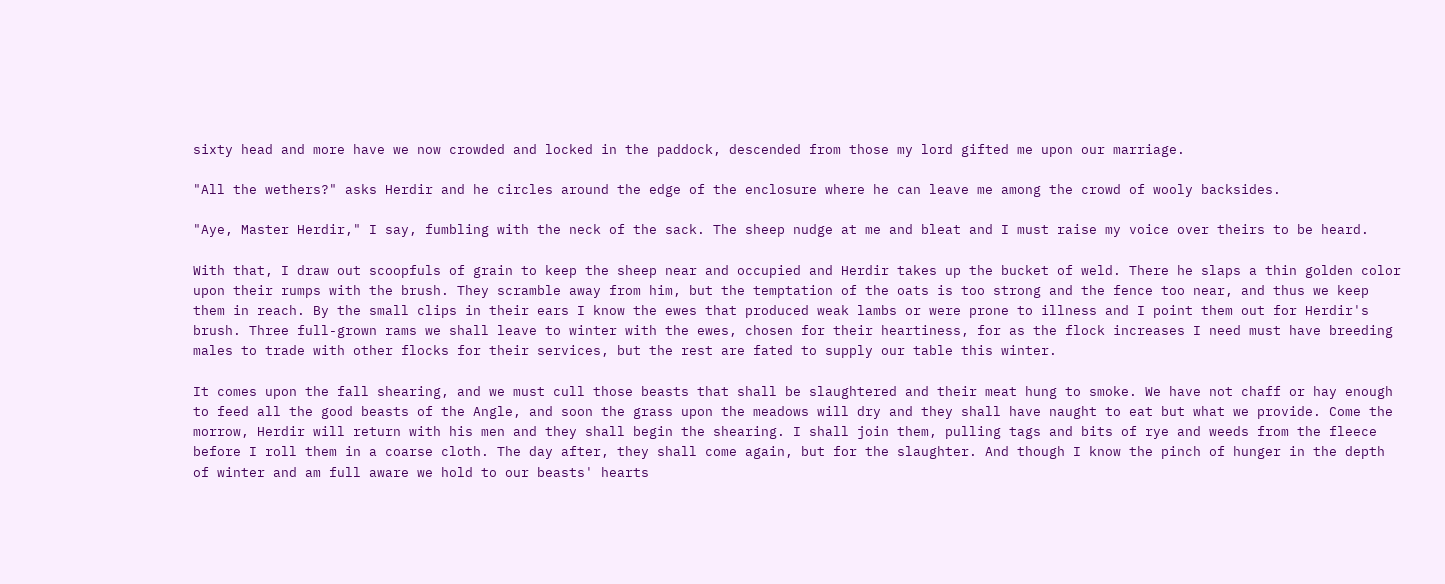sixty head and more have we now crowded and locked in the paddock, descended from those my lord gifted me upon our marriage.

"All the wethers?" asks Herdir and he circles around the edge of the enclosure where he can leave me among the crowd of wooly backsides.

"Aye, Master Herdir," I say, fumbling with the neck of the sack. The sheep nudge at me and bleat and I must raise my voice over theirs to be heard.

With that, I draw out scoopfuls of grain to keep the sheep near and occupied and Herdir takes up the bucket of weld. There he slaps a thin golden color upon their rumps with the brush. They scramble away from him, but the temptation of the oats is too strong and the fence too near, and thus we keep them in reach. By the small clips in their ears I know the ewes that produced weak lambs or were prone to illness and I point them out for Herdir's brush. Three full-grown rams we shall leave to winter with the ewes, chosen for their heartiness, for as the flock increases I need must have breeding males to trade with other flocks for their services, but the rest are fated to supply our table this winter.

It comes upon the fall shearing, and we must cull those beasts that shall be slaughtered and their meat hung to smoke. We have not chaff or hay enough to feed all the good beasts of the Angle, and soon the grass upon the meadows will dry and they shall have naught to eat but what we provide. Come the morrow, Herdir will return with his men and they shall begin the shearing. I shall join them, pulling tags and bits of rye and weeds from the fleece before I roll them in a coarse cloth. The day after, they shall come again, but for the slaughter. And though I know the pinch of hunger in the depth of winter and am full aware we hold to our beasts' hearts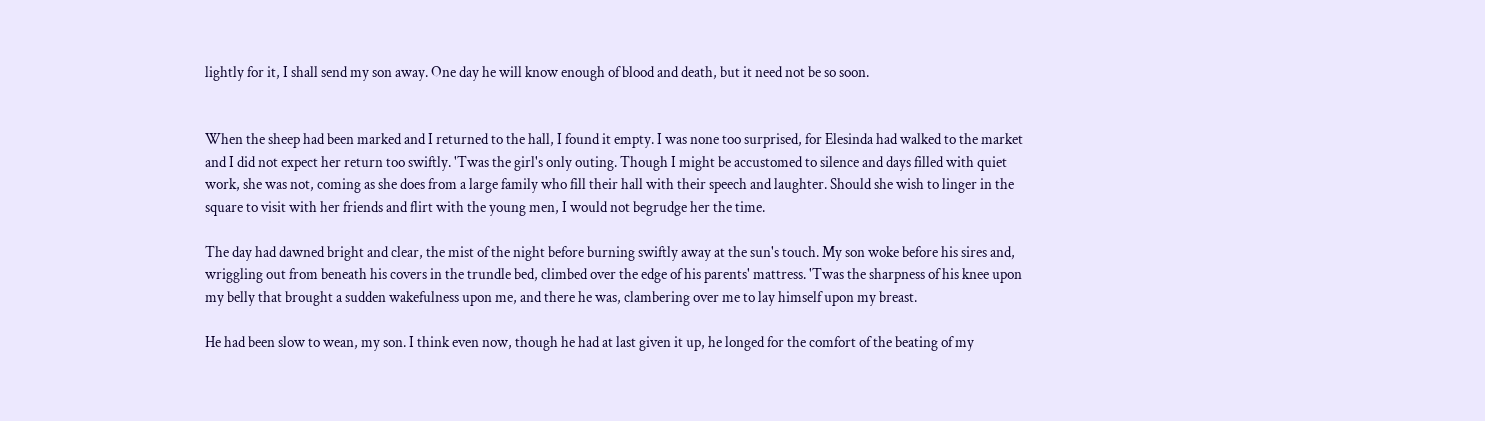lightly for it, I shall send my son away. One day he will know enough of blood and death, but it need not be so soon.


When the sheep had been marked and I returned to the hall, I found it empty. I was none too surprised, for Elesinda had walked to the market and I did not expect her return too swiftly. 'Twas the girl's only outing. Though I might be accustomed to silence and days filled with quiet work, she was not, coming as she does from a large family who fill their hall with their speech and laughter. Should she wish to linger in the square to visit with her friends and flirt with the young men, I would not begrudge her the time.

The day had dawned bright and clear, the mist of the night before burning swiftly away at the sun's touch. My son woke before his sires and, wriggling out from beneath his covers in the trundle bed, climbed over the edge of his parents' mattress. 'Twas the sharpness of his knee upon my belly that brought a sudden wakefulness upon me, and there he was, clambering over me to lay himself upon my breast.

He had been slow to wean, my son. I think even now, though he had at last given it up, he longed for the comfort of the beating of my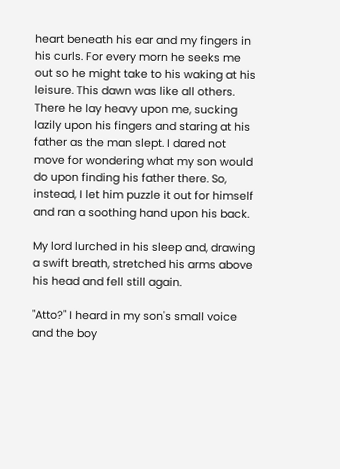heart beneath his ear and my fingers in his curls. For every morn he seeks me out so he might take to his waking at his leisure. This dawn was like all others. There he lay heavy upon me, sucking lazily upon his fingers and staring at his father as the man slept. I dared not move for wondering what my son would do upon finding his father there. So, instead, I let him puzzle it out for himself and ran a soothing hand upon his back.

My lord lurched in his sleep and, drawing a swift breath, stretched his arms above his head and fell still again.

"Atto?" I heard in my son's small voice and the boy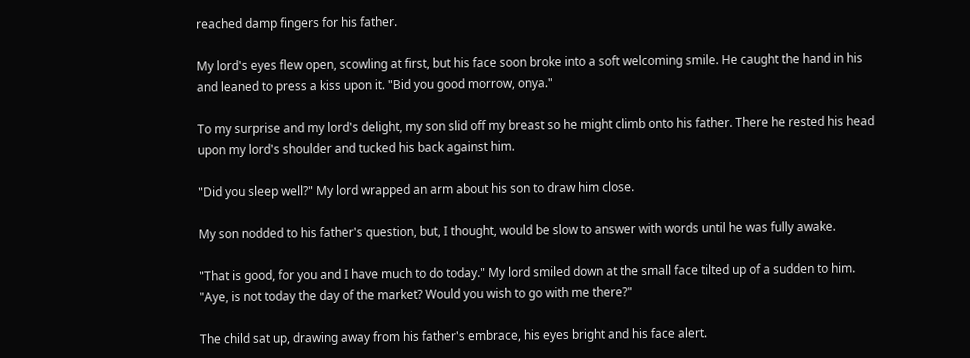reached damp fingers for his father.

My lord's eyes flew open, scowling at first, but his face soon broke into a soft welcoming smile. He caught the hand in his and leaned to press a kiss upon it. "Bid you good morrow, onya."

To my surprise and my lord's delight, my son slid off my breast so he might climb onto his father. There he rested his head upon my lord's shoulder and tucked his back against him.

"Did you sleep well?" My lord wrapped an arm about his son to draw him close.

My son nodded to his father's question, but, I thought, would be slow to answer with words until he was fully awake.

"That is good, for you and I have much to do today." My lord smiled down at the small face tilted up of a sudden to him. "Aye, is not today the day of the market? Would you wish to go with me there?"

The child sat up, drawing away from his father's embrace, his eyes bright and his face alert.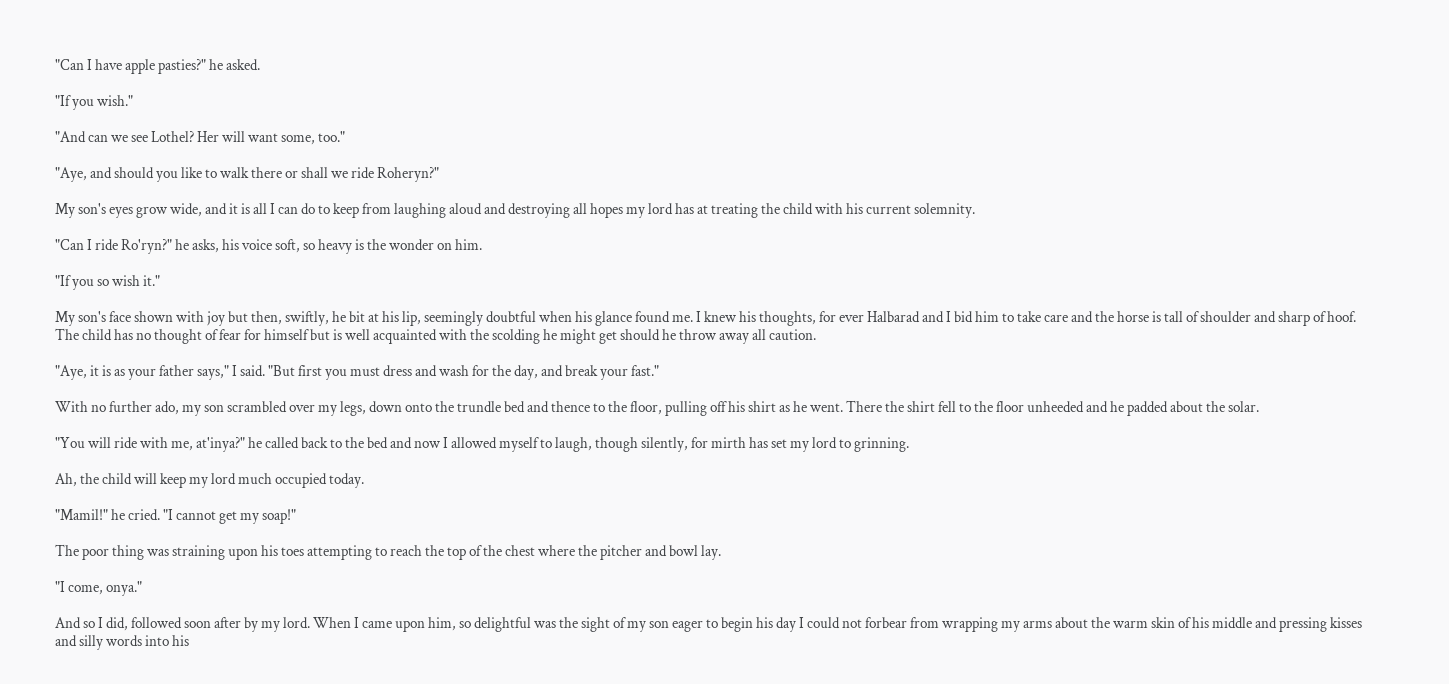"Can I have apple pasties?" he asked.

"If you wish."

"And can we see Lothel? Her will want some, too."

"Aye, and should you like to walk there or shall we ride Roheryn?"

My son's eyes grow wide, and it is all I can do to keep from laughing aloud and destroying all hopes my lord has at treating the child with his current solemnity.

"Can I ride Ro'ryn?" he asks, his voice soft, so heavy is the wonder on him.

"If you so wish it."

My son's face shown with joy but then, swiftly, he bit at his lip, seemingly doubtful when his glance found me. I knew his thoughts, for ever Halbarad and I bid him to take care and the horse is tall of shoulder and sharp of hoof. The child has no thought of fear for himself but is well acquainted with the scolding he might get should he throw away all caution.

"Aye, it is as your father says," I said. "But first you must dress and wash for the day, and break your fast."

With no further ado, my son scrambled over my legs, down onto the trundle bed and thence to the floor, pulling off his shirt as he went. There the shirt fell to the floor unheeded and he padded about the solar.

"You will ride with me, at'inya?" he called back to the bed and now I allowed myself to laugh, though silently, for mirth has set my lord to grinning.

Ah, the child will keep my lord much occupied today.

"Mamil!" he cried. "I cannot get my soap!"

The poor thing was straining upon his toes attempting to reach the top of the chest where the pitcher and bowl lay.

"I come, onya."

And so I did, followed soon after by my lord. When I came upon him, so delightful was the sight of my son eager to begin his day I could not forbear from wrapping my arms about the warm skin of his middle and pressing kisses and silly words into his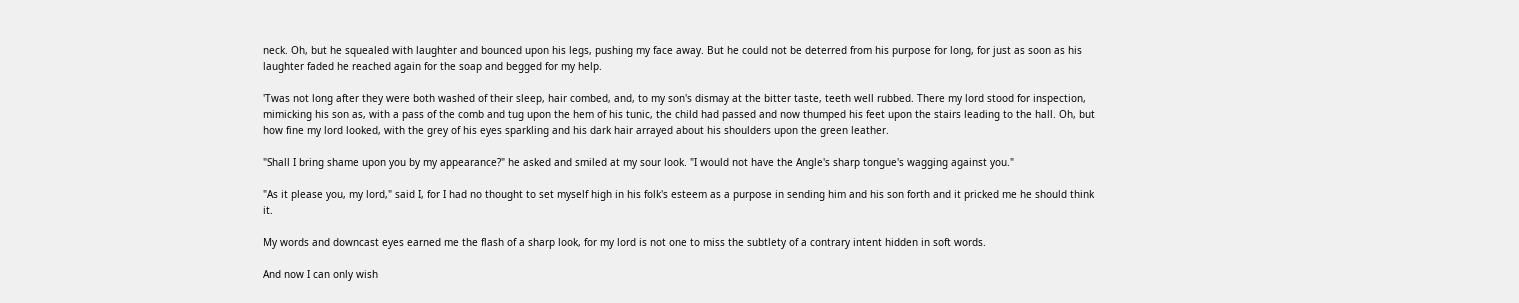neck. Oh, but he squealed with laughter and bounced upon his legs, pushing my face away. But he could not be deterred from his purpose for long, for just as soon as his laughter faded he reached again for the soap and begged for my help.

'Twas not long after they were both washed of their sleep, hair combed, and, to my son's dismay at the bitter taste, teeth well rubbed. There my lord stood for inspection, mimicking his son as, with a pass of the comb and tug upon the hem of his tunic, the child had passed and now thumped his feet upon the stairs leading to the hall. Oh, but how fine my lord looked, with the grey of his eyes sparkling and his dark hair arrayed about his shoulders upon the green leather.

"Shall I bring shame upon you by my appearance?" he asked and smiled at my sour look. "I would not have the Angle's sharp tongue's wagging against you."

"As it please you, my lord," said I, for I had no thought to set myself high in his folk's esteem as a purpose in sending him and his son forth and it pricked me he should think it.

My words and downcast eyes earned me the flash of a sharp look, for my lord is not one to miss the subtlety of a contrary intent hidden in soft words.

And now I can only wish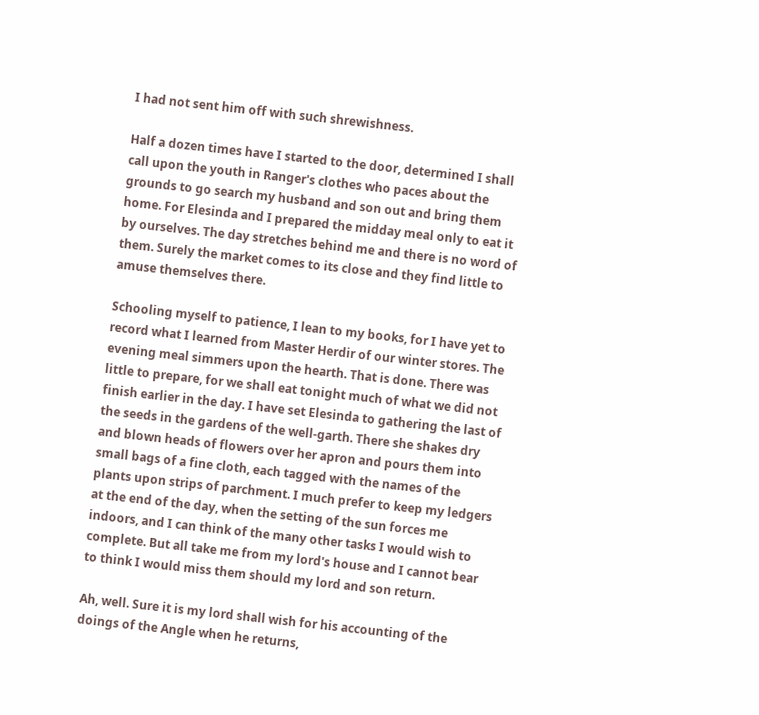I had not sent him off with such shrewishness.

Half a dozen times have I started to the door, determined I shall call upon the youth in Ranger's clothes who paces about the grounds to go search my husband and son out and bring them home. For Elesinda and I prepared the midday meal only to eat it by ourselves. The day stretches behind me and there is no word of them. Surely the market comes to its close and they find little to amuse themselves there.

Schooling myself to patience, I lean to my books, for I have yet to record what I learned from Master Herdir of our winter stores. The evening meal simmers upon the hearth. That is done. There was little to prepare, for we shall eat tonight much of what we did not finish earlier in the day. I have set Elesinda to gathering the last of the seeds in the gardens of the well-garth. There she shakes dry and blown heads of flowers over her apron and pours them into small bags of a fine cloth, each tagged with the names of the plants upon strips of parchment. I much prefer to keep my ledgers at the end of the day, when the setting of the sun forces me indoors, and I can think of the many other tasks I would wish to complete. But all take me from my lord's house and I cannot bear to think I would miss them should my lord and son return.

Ah, well. Sure it is my lord shall wish for his accounting of the doings of the Angle when he returns,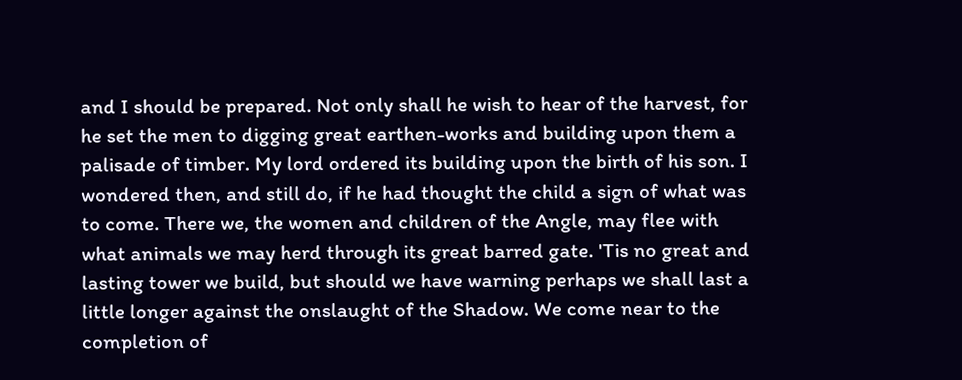and I should be prepared. Not only shall he wish to hear of the harvest, for he set the men to digging great earthen-works and building upon them a palisade of timber. My lord ordered its building upon the birth of his son. I wondered then, and still do, if he had thought the child a sign of what was to come. There we, the women and children of the Angle, may flee with what animals we may herd through its great barred gate. 'Tis no great and lasting tower we build, but should we have warning perhaps we shall last a little longer against the onslaught of the Shadow. We come near to the completion of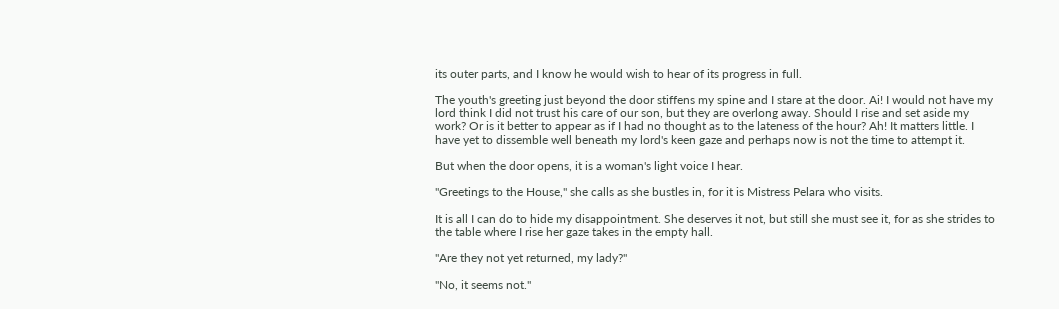its outer parts, and I know he would wish to hear of its progress in full.

The youth's greeting just beyond the door stiffens my spine and I stare at the door. Ai! I would not have my lord think I did not trust his care of our son, but they are overlong away. Should I rise and set aside my work? Or is it better to appear as if I had no thought as to the lateness of the hour? Ah! It matters little. I have yet to dissemble well beneath my lord's keen gaze and perhaps now is not the time to attempt it.

But when the door opens, it is a woman's light voice I hear.

"Greetings to the House," she calls as she bustles in, for it is Mistress Pelara who visits.

It is all I can do to hide my disappointment. She deserves it not, but still she must see it, for as she strides to the table where I rise her gaze takes in the empty hall.

"Are they not yet returned, my lady?"

"No, it seems not."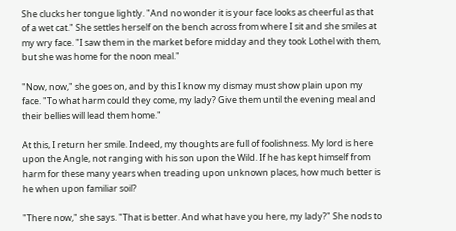She clucks her tongue lightly. "And no wonder it is your face looks as cheerful as that of a wet cat." She settles herself on the bench across from where I sit and she smiles at my wry face. "I saw them in the market before midday and they took Lothel with them, but she was home for the noon meal."

"Now, now," she goes on, and by this I know my dismay must show plain upon my face. "To what harm could they come, my lady? Give them until the evening meal and their bellies will lead them home."

At this, I return her smile. Indeed, my thoughts are full of foolishness. My lord is here upon the Angle, not ranging with his son upon the Wild. If he has kept himself from harm for these many years when treading upon unknown places, how much better is he when upon familiar soil?

"There now," she says. "That is better. And what have you here, my lady?" She nods to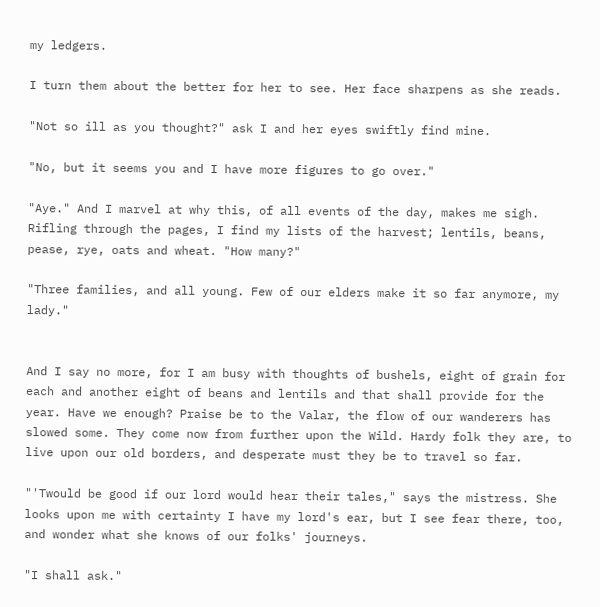my ledgers.

I turn them about the better for her to see. Her face sharpens as she reads.

"Not so ill as you thought?" ask I and her eyes swiftly find mine.

"No, but it seems you and I have more figures to go over."

"Aye." And I marvel at why this, of all events of the day, makes me sigh. Rifling through the pages, I find my lists of the harvest; lentils, beans, pease, rye, oats and wheat. "How many?"

"Three families, and all young. Few of our elders make it so far anymore, my lady."


And I say no more, for I am busy with thoughts of bushels, eight of grain for each and another eight of beans and lentils and that shall provide for the year. Have we enough? Praise be to the Valar, the flow of our wanderers has slowed some. They come now from further upon the Wild. Hardy folk they are, to live upon our old borders, and desperate must they be to travel so far.

"'Twould be good if our lord would hear their tales," says the mistress. She looks upon me with certainty I have my lord's ear, but I see fear there, too, and wonder what she knows of our folks' journeys.

"I shall ask."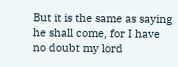But it is the same as saying he shall come, for I have no doubt my lord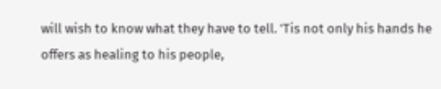will wish to know what they have to tell. 'Tis not only his hands he offers as healing to his people,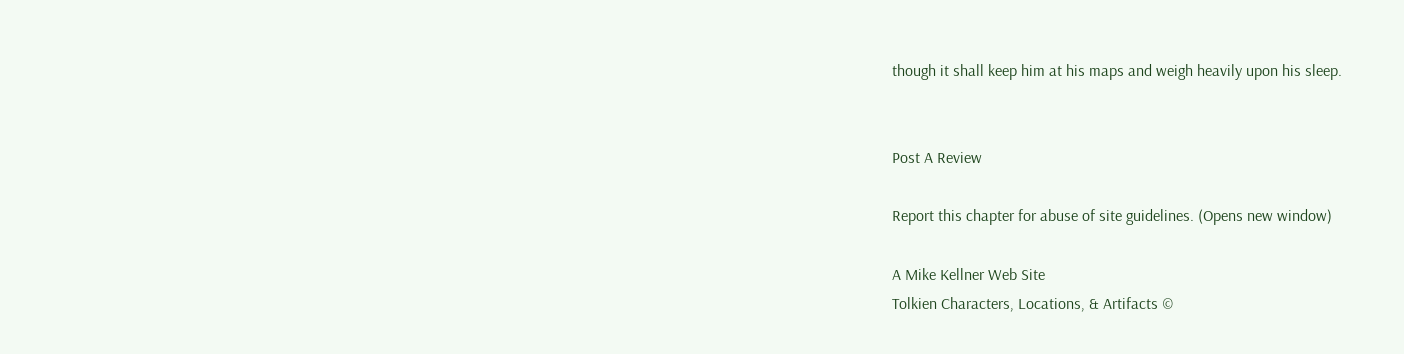though it shall keep him at his maps and weigh heavily upon his sleep.


Post A Review

Report this chapter for abuse of site guidelines. (Opens new window)

A Mike Kellner Web Site
Tolkien Characters, Locations, & Artifacts ©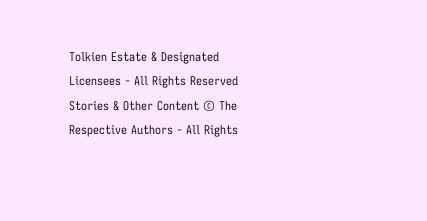Tolkien Estate & Designated Licensees - All Rights Reserved
Stories & Other Content © The Respective Authors - All Rights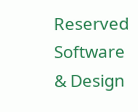Reserved
Software & Design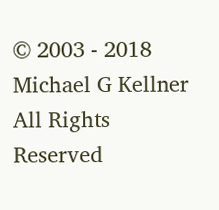© 2003 - 2018 Michael G Kellner All Rights Reserved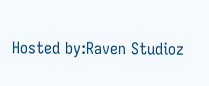Hosted by:Raven Studioz